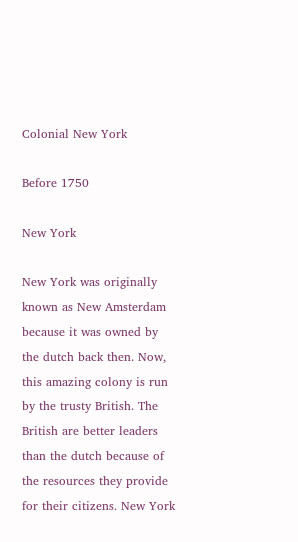Colonial New York

Before 1750

New York

New York was originally known as New Amsterdam because it was owned by the dutch back then. Now, this amazing colony is run by the trusty British. The British are better leaders than the dutch because of the resources they provide for their citizens. New York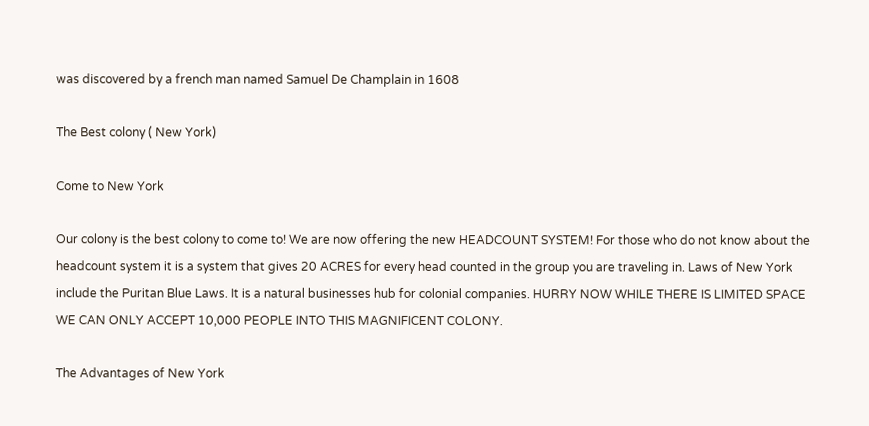was discovered by a french man named Samuel De Champlain in 1608

The Best colony ( New York)

Come to New York

Our colony is the best colony to come to! We are now offering the new HEADCOUNT SYSTEM! For those who do not know about the headcount system it is a system that gives 20 ACRES for every head counted in the group you are traveling in. Laws of New York include the Puritan Blue Laws. It is a natural businesses hub for colonial companies. HURRY NOW WHILE THERE IS LIMITED SPACE WE CAN ONLY ACCEPT 10,000 PEOPLE INTO THIS MAGNIFICENT COLONY.

The Advantages of New York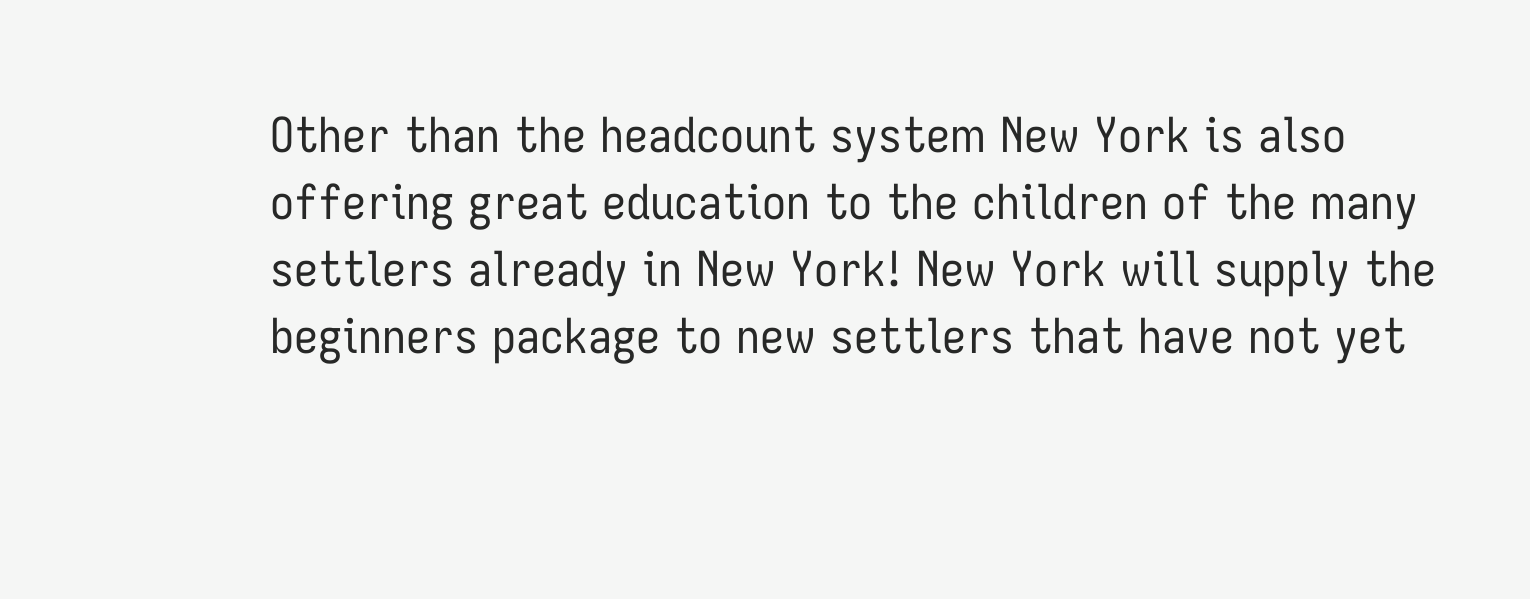Other than the headcount system New York is also offering great education to the children of the many settlers already in New York! New York will supply the beginners package to new settlers that have not yet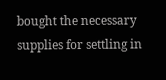bought the necessary supplies for settling in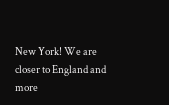New York! We are closer to England and more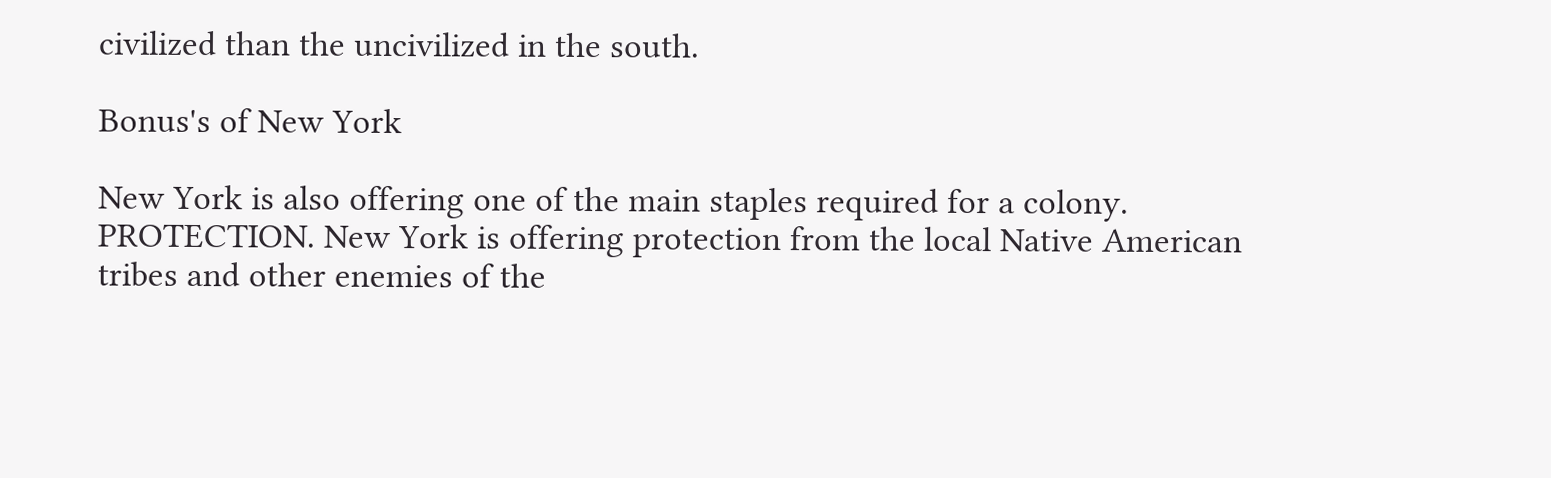civilized than the uncivilized in the south.

Bonus's of New York

New York is also offering one of the main staples required for a colony. PROTECTION. New York is offering protection from the local Native American tribes and other enemies of the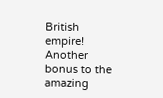British empire! Another bonus to the amazing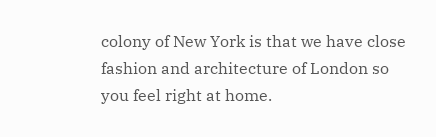colony of New York is that we have close fashion and architecture of London so you feel right at home.